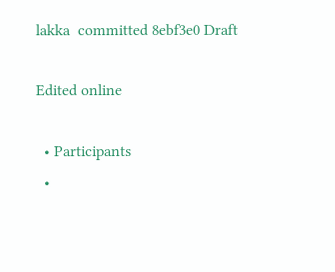lakka  committed 8ebf3e0 Draft

Edited online

  • Participants
  •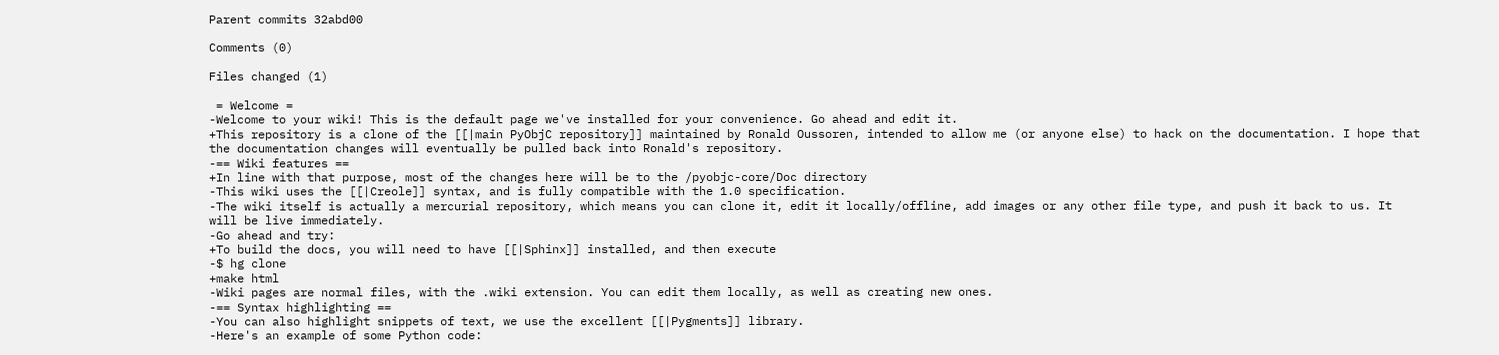Parent commits 32abd00

Comments (0)

Files changed (1)

 = Welcome =
-Welcome to your wiki! This is the default page we've installed for your convenience. Go ahead and edit it.
+This repository is a clone of the [[|main PyObjC repository]] maintained by Ronald Oussoren, intended to allow me (or anyone else) to hack on the documentation. I hope that the documentation changes will eventually be pulled back into Ronald's repository.
-== Wiki features ==
+In line with that purpose, most of the changes here will be to the /pyobjc-core/Doc directory
-This wiki uses the [[|Creole]] syntax, and is fully compatible with the 1.0 specification.
-The wiki itself is actually a mercurial repository, which means you can clone it, edit it locally/offline, add images or any other file type, and push it back to us. It will be live immediately.
-Go ahead and try:
+To build the docs, you will need to have [[|Sphinx]] installed, and then execute
-$ hg clone
+make html
-Wiki pages are normal files, with the .wiki extension. You can edit them locally, as well as creating new ones.
-== Syntax highlighting ==
-You can also highlight snippets of text, we use the excellent [[|Pygments]] library.
-Here's an example of some Python code: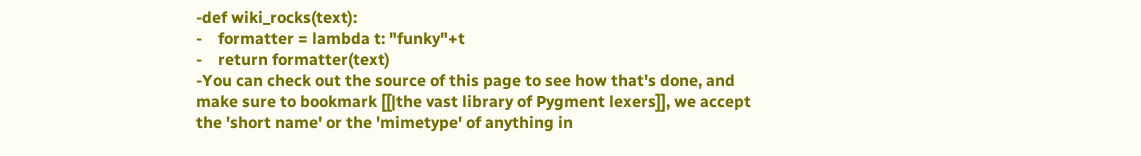-def wiki_rocks(text):
-    formatter = lambda t: "funky"+t
-    return formatter(text)
-You can check out the source of this page to see how that's done, and make sure to bookmark [[|the vast library of Pygment lexers]], we accept the 'short name' or the 'mimetype' of anything in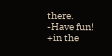there.
-Have fun!
+in the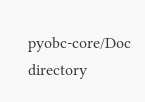pyobc-core/Doc directory